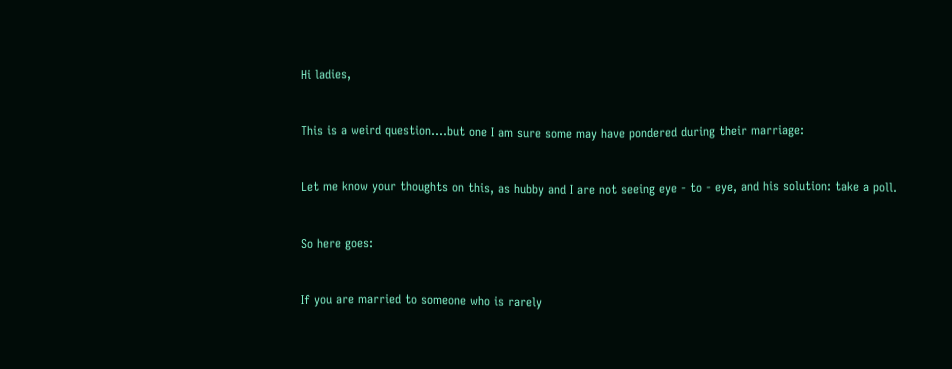Hi ladies,


This is a weird question....but one I am sure some may have pondered during their marriage:


Let me know your thoughts on this, as hubby and I are not seeing eye - to - eye, and his solution: take a poll.


So here goes:


If you are married to someone who is rarely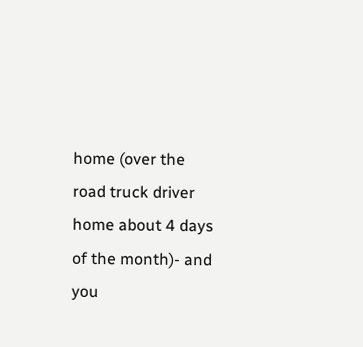home (over the road truck driver home about 4 days of the month)- and you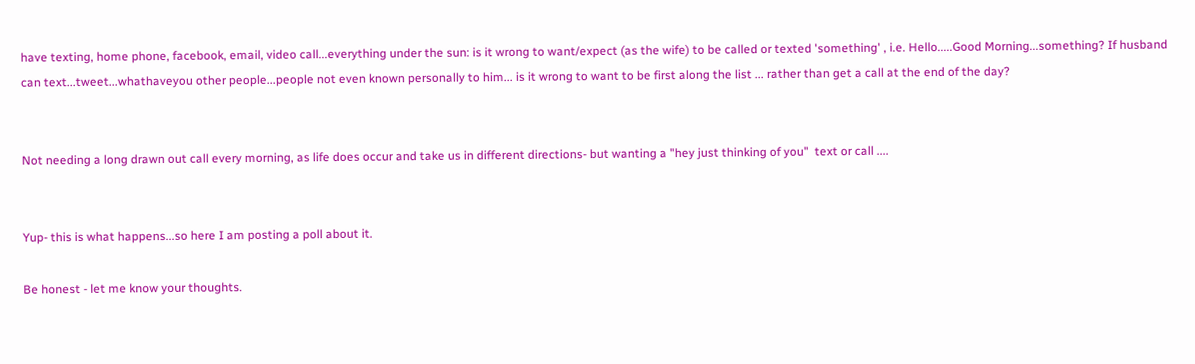have texting, home phone, facebook, email, video call...everything under the sun: is it wrong to want/expect (as the wife) to be called or texted 'something' , i.e. Hello.....Good Morning...something? If husband can text...tweet...whathaveyou other people...people not even known personally to him... is it wrong to want to be first along the list ... rather than get a call at the end of the day?


Not needing a long drawn out call every morning, as life does occur and take us in different directions- but wanting a "hey just thinking of you"  text or call ....


Yup- this is what happens...so here I am posting a poll about it.

Be honest - let me know your thoughts.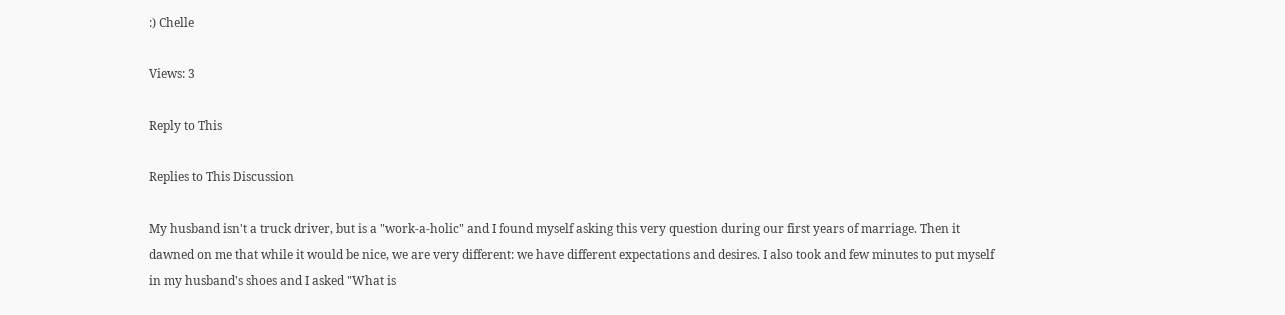:) Chelle

Views: 3

Reply to This

Replies to This Discussion

My husband isn't a truck driver, but is a "work-a-holic" and I found myself asking this very question during our first years of marriage. Then it dawned on me that while it would be nice, we are very different: we have different expectations and desires. I also took and few minutes to put myself in my husband's shoes and I asked "What is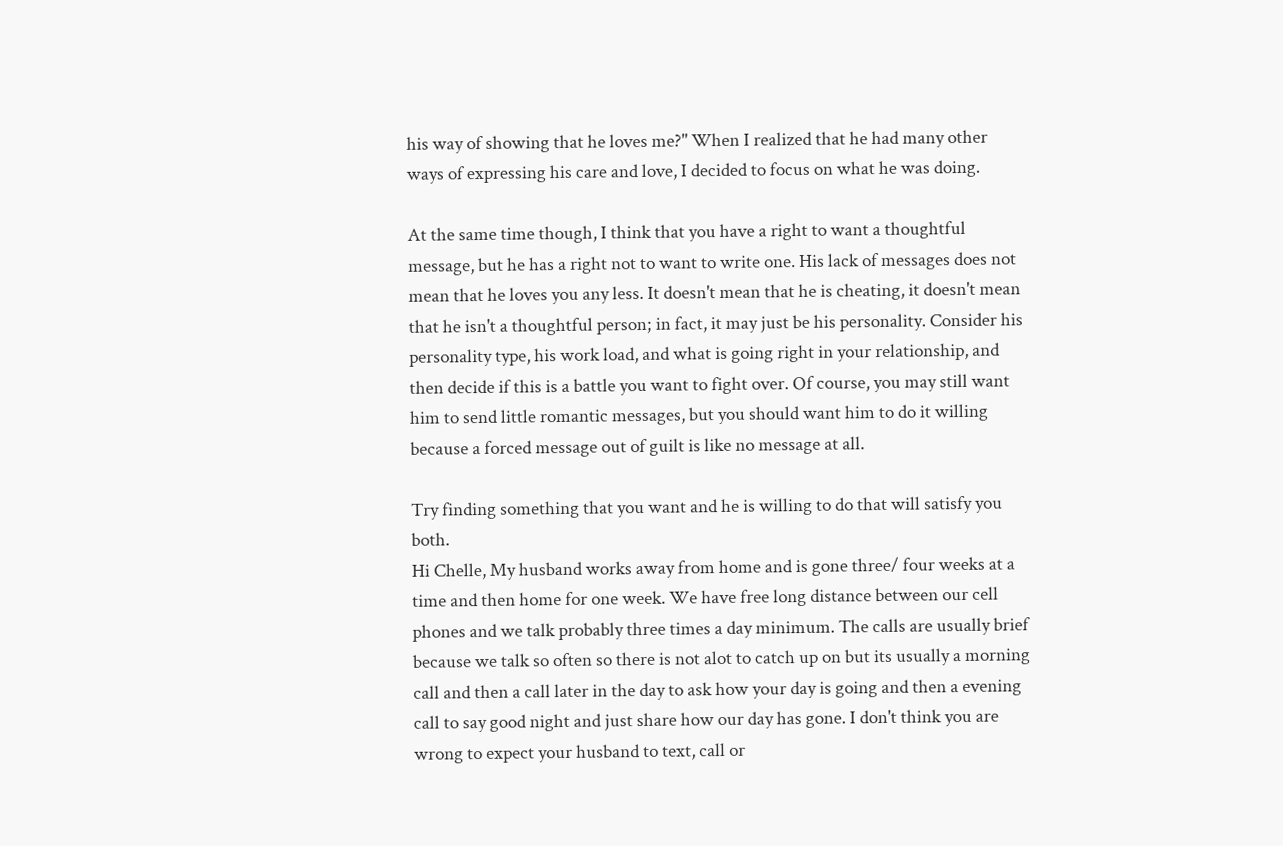his way of showing that he loves me?" When I realized that he had many other ways of expressing his care and love, I decided to focus on what he was doing.

At the same time though, I think that you have a right to want a thoughtful message, but he has a right not to want to write one. His lack of messages does not mean that he loves you any less. It doesn't mean that he is cheating, it doesn't mean that he isn't a thoughtful person; in fact, it may just be his personality. Consider his personality type, his work load, and what is going right in your relationship, and then decide if this is a battle you want to fight over. Of course, you may still want him to send little romantic messages, but you should want him to do it willing because a forced message out of guilt is like no message at all.

Try finding something that you want and he is willing to do that will satisfy you both.
Hi Chelle, My husband works away from home and is gone three/ four weeks at a time and then home for one week. We have free long distance between our cell phones and we talk probably three times a day minimum. The calls are usually brief because we talk so often so there is not alot to catch up on but its usually a morning call and then a call later in the day to ask how your day is going and then a evening call to say good night and just share how our day has gone. I don't think you are wrong to expect your husband to text, call or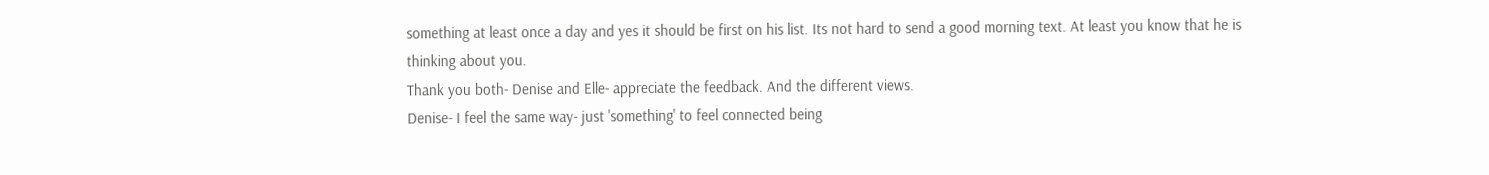something at least once a day and yes it should be first on his list. Its not hard to send a good morning text. At least you know that he is thinking about you.
Thank you both- Denise and Elle- appreciate the feedback. And the different views.
Denise- I feel the same way- just 'something' to feel connected being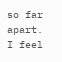so far apart. I feel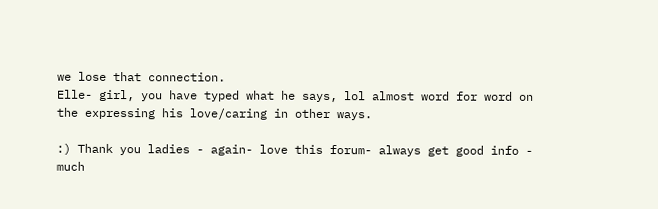we lose that connection.
Elle- girl, you have typed what he says, lol almost word for word on the expressing his love/caring in other ways.

:) Thank you ladies - again- love this forum- always get good info - much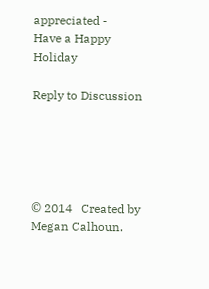appreciated -
Have a Happy Holiday

Reply to Discussion





© 2014   Created by Megan Calhoun.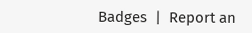Badges  |  Report an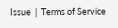Issue  |  Terms of Service